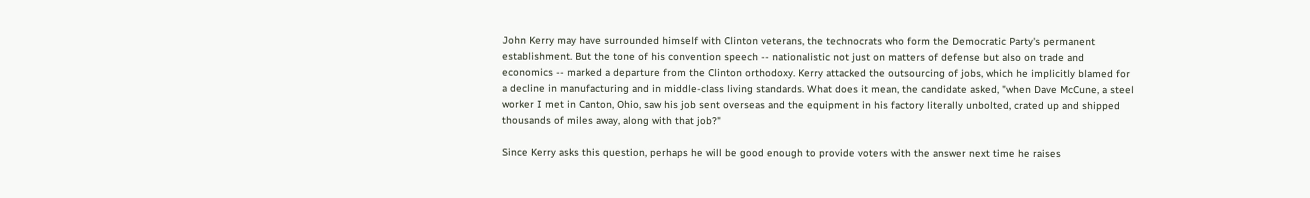John Kerry may have surrounded himself with Clinton veterans, the technocrats who form the Democratic Party's permanent establishment. But the tone of his convention speech -- nationalistic not just on matters of defense but also on trade and economics -- marked a departure from the Clinton orthodoxy. Kerry attacked the outsourcing of jobs, which he implicitly blamed for a decline in manufacturing and in middle-class living standards. What does it mean, the candidate asked, "when Dave McCune, a steel worker I met in Canton, Ohio, saw his job sent overseas and the equipment in his factory literally unbolted, crated up and shipped thousands of miles away, along with that job?"

Since Kerry asks this question, perhaps he will be good enough to provide voters with the answer next time he raises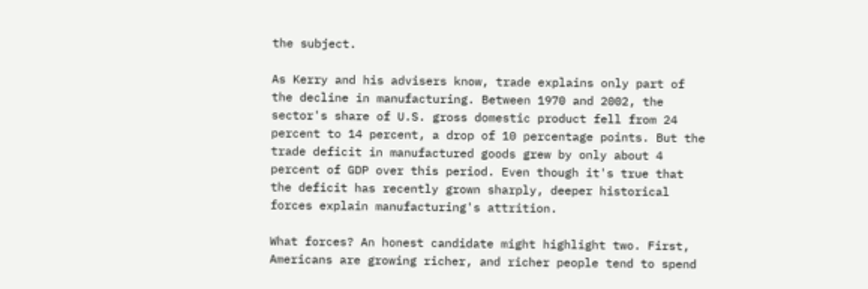the subject.

As Kerry and his advisers know, trade explains only part of the decline in manufacturing. Between 1970 and 2002, the sector's share of U.S. gross domestic product fell from 24 percent to 14 percent, a drop of 10 percentage points. But the trade deficit in manufactured goods grew by only about 4 percent of GDP over this period. Even though it's true that the deficit has recently grown sharply, deeper historical forces explain manufacturing's attrition.

What forces? An honest candidate might highlight two. First, Americans are growing richer, and richer people tend to spend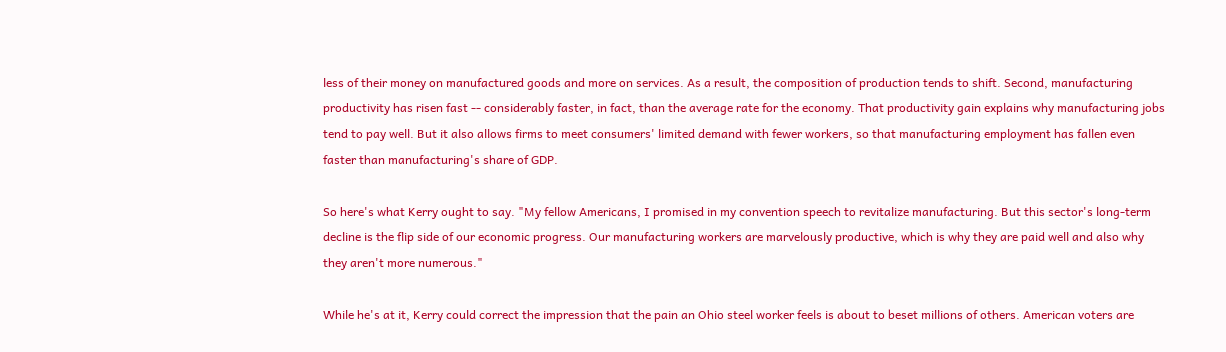less of their money on manufactured goods and more on services. As a result, the composition of production tends to shift. Second, manufacturing productivity has risen fast -- considerably faster, in fact, than the average rate for the economy. That productivity gain explains why manufacturing jobs tend to pay well. But it also allows firms to meet consumers' limited demand with fewer workers, so that manufacturing employment has fallen even faster than manufacturing's share of GDP.

So here's what Kerry ought to say. "My fellow Americans, I promised in my convention speech to revitalize manufacturing. But this sector's long-term decline is the flip side of our economic progress. Our manufacturing workers are marvelously productive, which is why they are paid well and also why they aren't more numerous."

While he's at it, Kerry could correct the impression that the pain an Ohio steel worker feels is about to beset millions of others. American voters are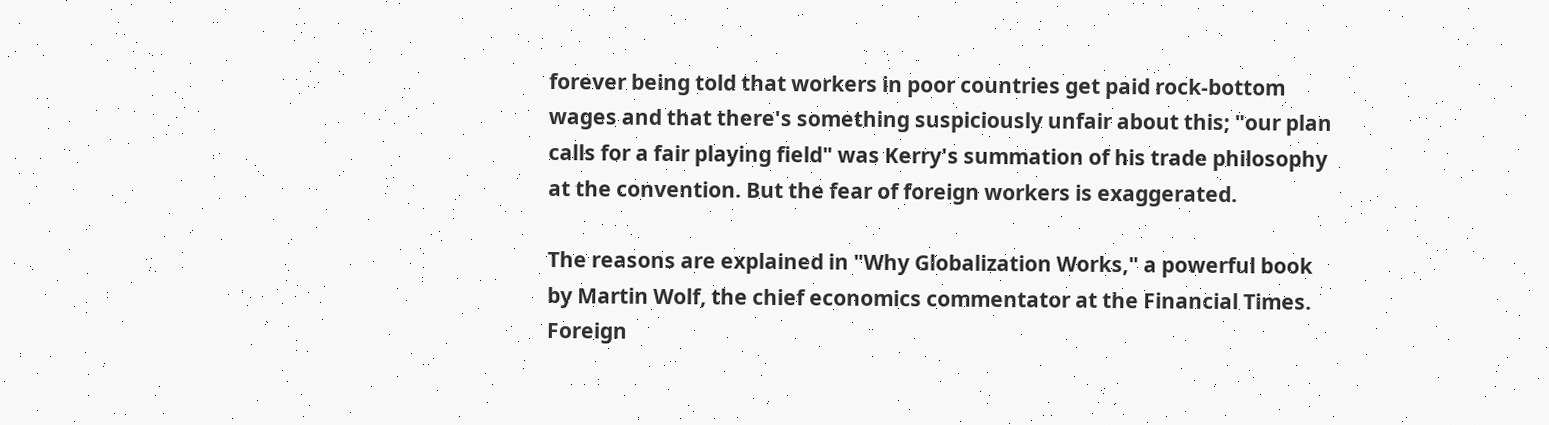forever being told that workers in poor countries get paid rock-bottom wages and that there's something suspiciously unfair about this; "our plan calls for a fair playing field" was Kerry's summation of his trade philosophy at the convention. But the fear of foreign workers is exaggerated.

The reasons are explained in "Why Globalization Works," a powerful book by Martin Wolf, the chief economics commentator at the Financial Times. Foreign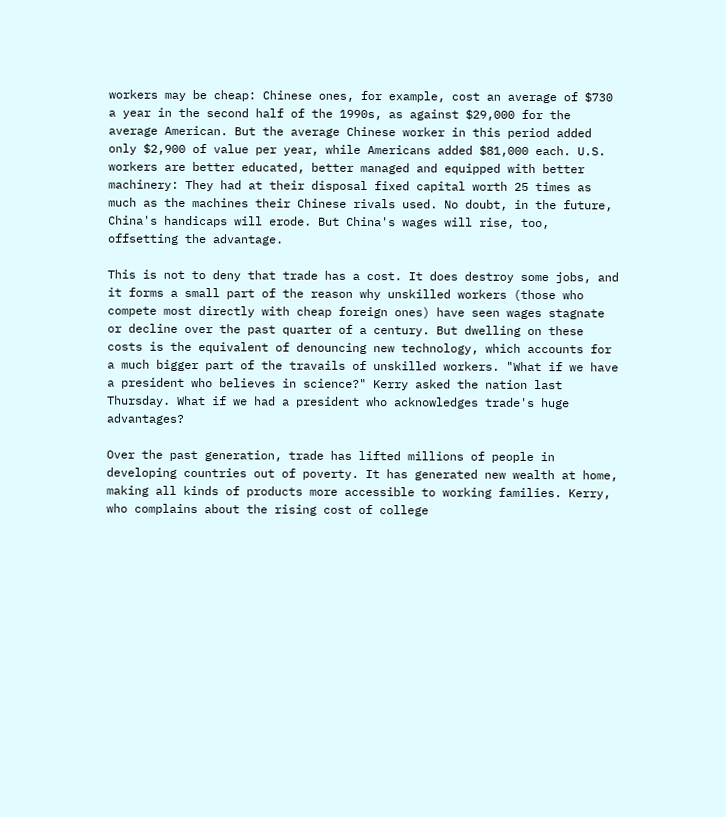workers may be cheap: Chinese ones, for example, cost an average of $730 a year in the second half of the 1990s, as against $29,000 for the average American. But the average Chinese worker in this period added only $2,900 of value per year, while Americans added $81,000 each. U.S. workers are better educated, better managed and equipped with better machinery: They had at their disposal fixed capital worth 25 times as much as the machines their Chinese rivals used. No doubt, in the future, China's handicaps will erode. But China's wages will rise, too, offsetting the advantage.

This is not to deny that trade has a cost. It does destroy some jobs, and it forms a small part of the reason why unskilled workers (those who compete most directly with cheap foreign ones) have seen wages stagnate or decline over the past quarter of a century. But dwelling on these costs is the equivalent of denouncing new technology, which accounts for a much bigger part of the travails of unskilled workers. "What if we have a president who believes in science?" Kerry asked the nation last Thursday. What if we had a president who acknowledges trade's huge advantages?

Over the past generation, trade has lifted millions of people in developing countries out of poverty. It has generated new wealth at home, making all kinds of products more accessible to working families. Kerry, who complains about the rising cost of college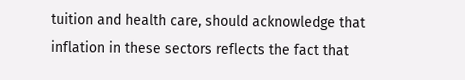tuition and health care, should acknowledge that inflation in these sectors reflects the fact that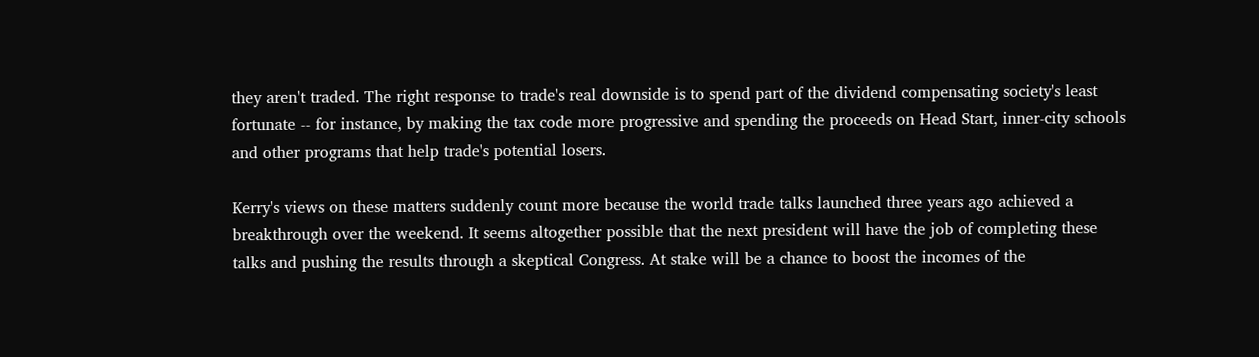they aren't traded. The right response to trade's real downside is to spend part of the dividend compensating society's least fortunate -- for instance, by making the tax code more progressive and spending the proceeds on Head Start, inner-city schools and other programs that help trade's potential losers.

Kerry's views on these matters suddenly count more because the world trade talks launched three years ago achieved a breakthrough over the weekend. It seems altogether possible that the next president will have the job of completing these talks and pushing the results through a skeptical Congress. At stake will be a chance to boost the incomes of the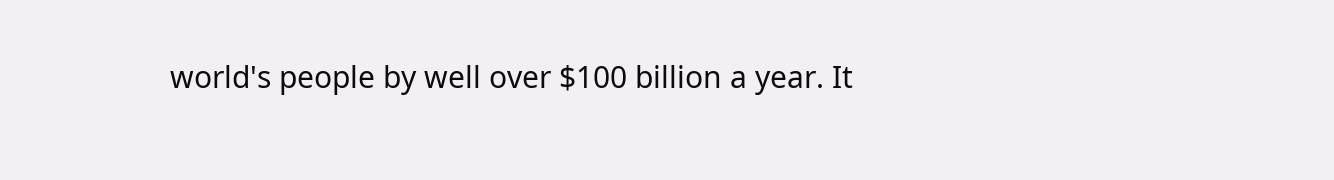world's people by well over $100 billion a year. It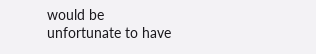would be unfortunate to have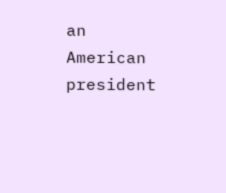an American president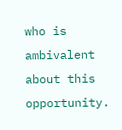who is ambivalent about this opportunity.